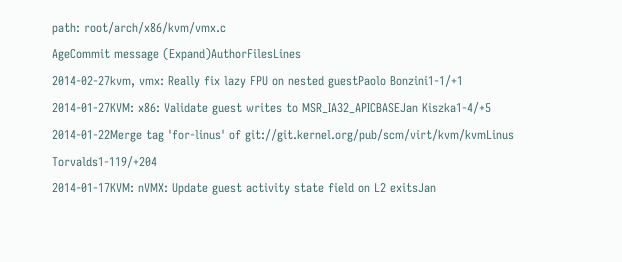path: root/arch/x86/kvm/vmx.c
AgeCommit message (Expand)AuthorFilesLines
2014-02-27kvm, vmx: Really fix lazy FPU on nested guestPaolo Bonzini1-1/+1
2014-01-27KVM: x86: Validate guest writes to MSR_IA32_APICBASEJan Kiszka1-4/+5
2014-01-22Merge tag 'for-linus' of git://git.kernel.org/pub/scm/virt/kvm/kvmLinus Torvalds1-119/+204
2014-01-17KVM: nVMX: Update guest activity state field on L2 exitsJan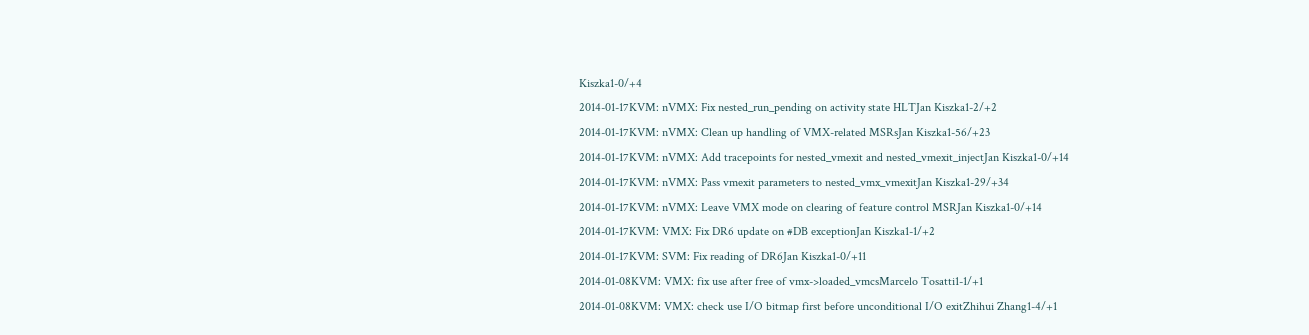Kiszka1-0/+4
2014-01-17KVM: nVMX: Fix nested_run_pending on activity state HLTJan Kiszka1-2/+2
2014-01-17KVM: nVMX: Clean up handling of VMX-related MSRsJan Kiszka1-56/+23
2014-01-17KVM: nVMX: Add tracepoints for nested_vmexit and nested_vmexit_injectJan Kiszka1-0/+14
2014-01-17KVM: nVMX: Pass vmexit parameters to nested_vmx_vmexitJan Kiszka1-29/+34
2014-01-17KVM: nVMX: Leave VMX mode on clearing of feature control MSRJan Kiszka1-0/+14
2014-01-17KVM: VMX: Fix DR6 update on #DB exceptionJan Kiszka1-1/+2
2014-01-17KVM: SVM: Fix reading of DR6Jan Kiszka1-0/+11
2014-01-08KVM: VMX: fix use after free of vmx->loaded_vmcsMarcelo Tosatti1-1/+1
2014-01-08KVM: VMX: check use I/O bitmap first before unconditional I/O exitZhihui Zhang1-4/+1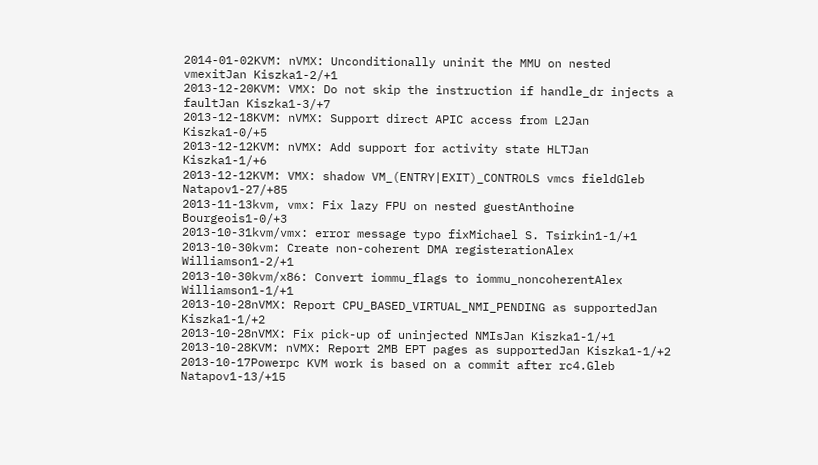2014-01-02KVM: nVMX: Unconditionally uninit the MMU on nested vmexitJan Kiszka1-2/+1
2013-12-20KVM: VMX: Do not skip the instruction if handle_dr injects a faultJan Kiszka1-3/+7
2013-12-18KVM: nVMX: Support direct APIC access from L2Jan Kiszka1-0/+5
2013-12-12KVM: nVMX: Add support for activity state HLTJan Kiszka1-1/+6
2013-12-12KVM: VMX: shadow VM_(ENTRY|EXIT)_CONTROLS vmcs fieldGleb Natapov1-27/+85
2013-11-13kvm, vmx: Fix lazy FPU on nested guestAnthoine Bourgeois1-0/+3
2013-10-31kvm/vmx: error message typo fixMichael S. Tsirkin1-1/+1
2013-10-30kvm: Create non-coherent DMA registerationAlex Williamson1-2/+1
2013-10-30kvm/x86: Convert iommu_flags to iommu_noncoherentAlex Williamson1-1/+1
2013-10-28nVMX: Report CPU_BASED_VIRTUAL_NMI_PENDING as supportedJan Kiszka1-1/+2
2013-10-28nVMX: Fix pick-up of uninjected NMIsJan Kiszka1-1/+1
2013-10-28KVM: nVMX: Report 2MB EPT pages as supportedJan Kiszka1-1/+2
2013-10-17Powerpc KVM work is based on a commit after rc4.Gleb Natapov1-13/+15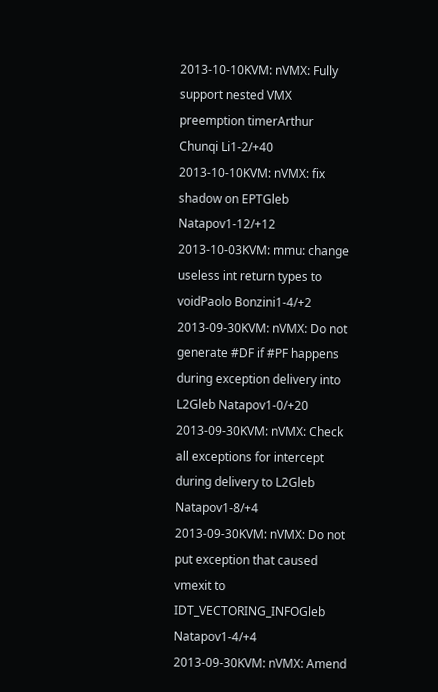2013-10-10KVM: nVMX: Fully support nested VMX preemption timerArthur Chunqi Li1-2/+40
2013-10-10KVM: nVMX: fix shadow on EPTGleb Natapov1-12/+12
2013-10-03KVM: mmu: change useless int return types to voidPaolo Bonzini1-4/+2
2013-09-30KVM: nVMX: Do not generate #DF if #PF happens during exception delivery into L2Gleb Natapov1-0/+20
2013-09-30KVM: nVMX: Check all exceptions for intercept during delivery to L2Gleb Natapov1-8/+4
2013-09-30KVM: nVMX: Do not put exception that caused vmexit to IDT_VECTORING_INFOGleb Natapov1-4/+4
2013-09-30KVM: nVMX: Amend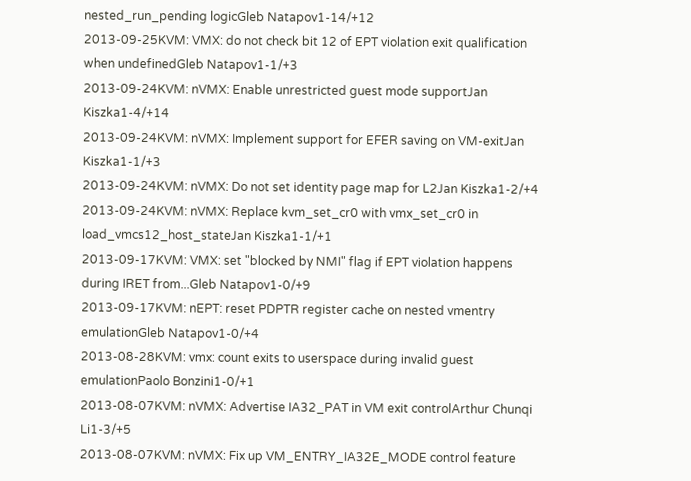nested_run_pending logicGleb Natapov1-14/+12
2013-09-25KVM: VMX: do not check bit 12 of EPT violation exit qualification when undefinedGleb Natapov1-1/+3
2013-09-24KVM: nVMX: Enable unrestricted guest mode supportJan Kiszka1-4/+14
2013-09-24KVM: nVMX: Implement support for EFER saving on VM-exitJan Kiszka1-1/+3
2013-09-24KVM: nVMX: Do not set identity page map for L2Jan Kiszka1-2/+4
2013-09-24KVM: nVMX: Replace kvm_set_cr0 with vmx_set_cr0 in load_vmcs12_host_stateJan Kiszka1-1/+1
2013-09-17KVM: VMX: set "blocked by NMI" flag if EPT violation happens during IRET from...Gleb Natapov1-0/+9
2013-09-17KVM: nEPT: reset PDPTR register cache on nested vmentry emulationGleb Natapov1-0/+4
2013-08-28KVM: vmx: count exits to userspace during invalid guest emulationPaolo Bonzini1-0/+1
2013-08-07KVM: nVMX: Advertise IA32_PAT in VM exit controlArthur Chunqi Li1-3/+5
2013-08-07KVM: nVMX: Fix up VM_ENTRY_IA32E_MODE control feature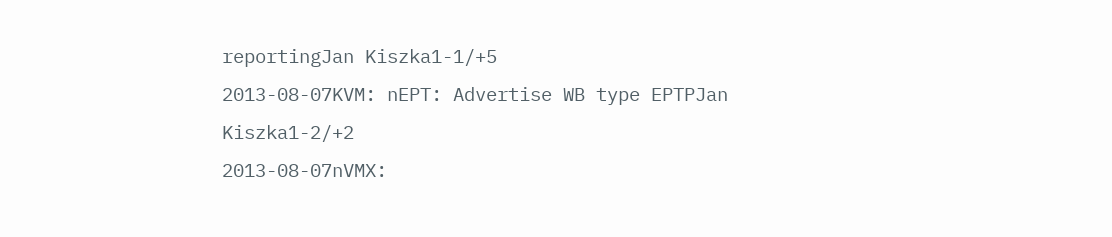reportingJan Kiszka1-1/+5
2013-08-07KVM: nEPT: Advertise WB type EPTPJan Kiszka1-2/+2
2013-08-07nVMX: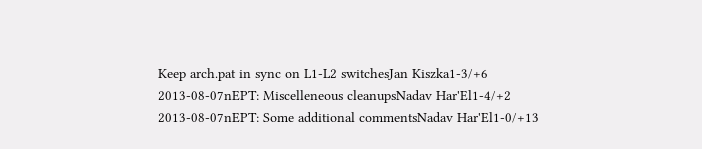Keep arch.pat in sync on L1-L2 switchesJan Kiszka1-3/+6
2013-08-07nEPT: Miscelleneous cleanupsNadav Har'El1-4/+2
2013-08-07nEPT: Some additional commentsNadav Har'El1-0/+13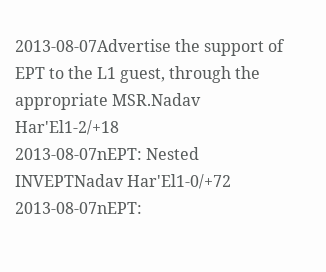2013-08-07Advertise the support of EPT to the L1 guest, through the appropriate MSR.Nadav Har'El1-2/+18
2013-08-07nEPT: Nested INVEPTNadav Har'El1-0/+72
2013-08-07nEPT: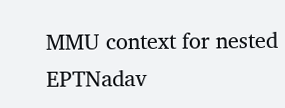MMU context for nested EPTNadav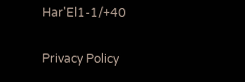Har'El1-1/+40

Privacy Policy